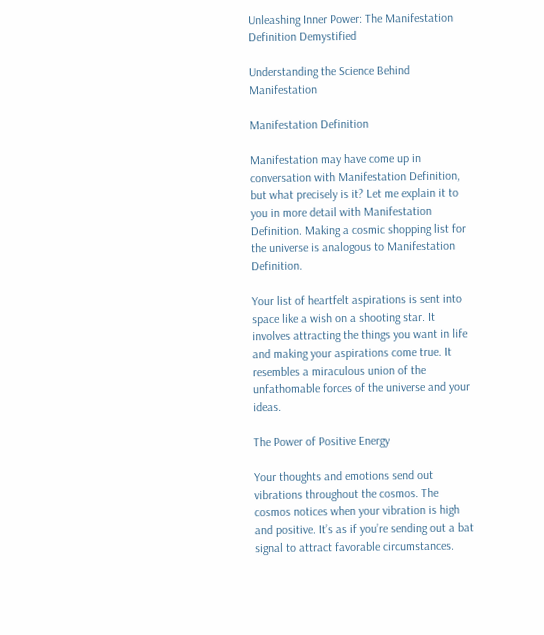Unleashing Inner Power: The Manifestation Definition Demystified

Understanding the Science Behind Manifestation

Manifestation Definition

Manifestation may have come up in conversation with Manifestation Definition, but what precisely is it? Let me explain it to you in more detail with Manifestation Definition. Making a cosmic shopping list for the universe is analogous to Manifestation Definition.

Your list of heartfelt aspirations is sent into space like a wish on a shooting star. It involves attracting the things you want in life and making your aspirations come true. It resembles a miraculous union of the unfathomable forces of the universe and your ideas.

The Power of Positive Energy

Your thoughts and emotions send out vibrations throughout the cosmos. The cosmos notices when your vibration is high and positive. It’s as if you’re sending out a bat signal to attract favorable circumstances.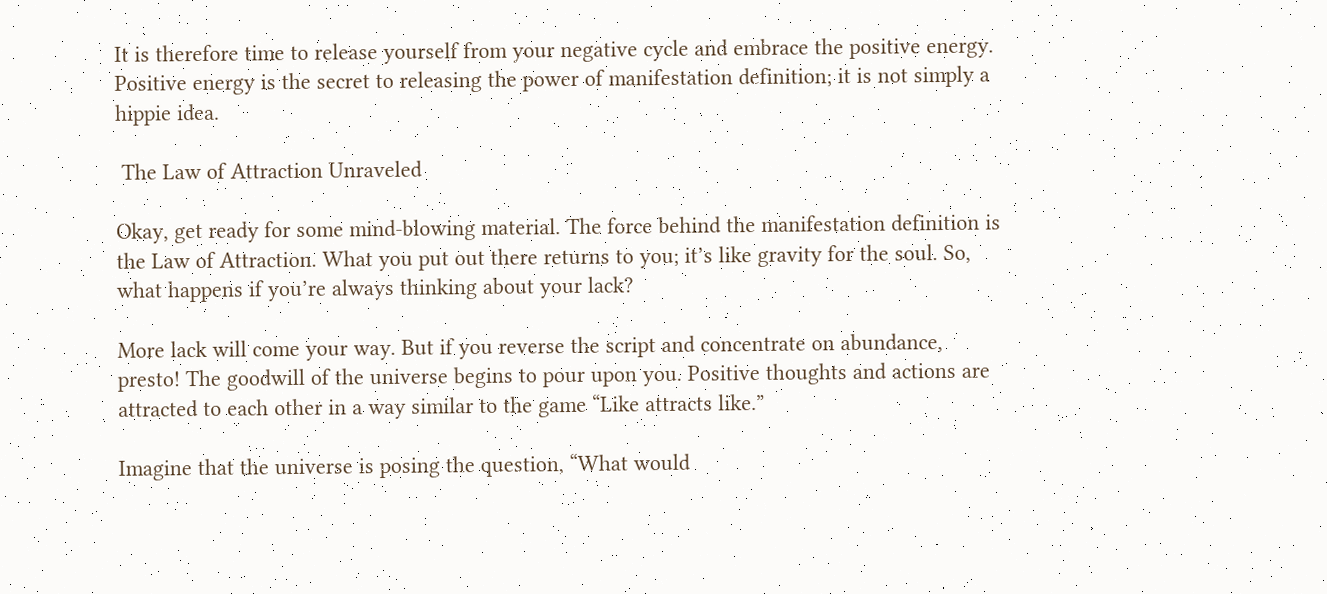It is therefore time to release yourself from your negative cycle and embrace the positive energy. Positive energy is the secret to releasing the power of manifestation definition; it is not simply a hippie idea.

 The Law of Attraction Unraveled

Okay, get ready for some mind-blowing material. The force behind the manifestation definition is the Law of Attraction. What you put out there returns to you; it’s like gravity for the soul. So, what happens if you’re always thinking about your lack?

More lack will come your way. But if you reverse the script and concentrate on abundance, presto! The goodwill of the universe begins to pour upon you. Positive thoughts and actions are attracted to each other in a way similar to the game “Like attracts like.”

Imagine that the universe is posing the question, “What would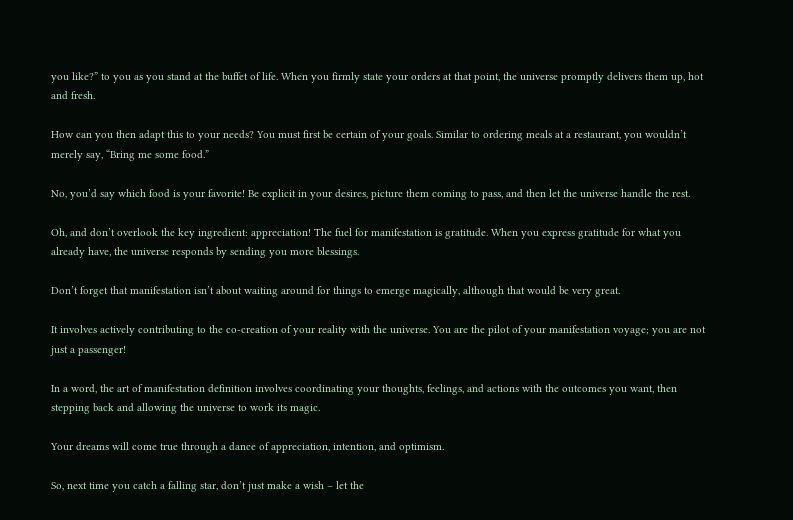you like?” to you as you stand at the buffet of life. When you firmly state your orders at that point, the universe promptly delivers them up, hot and fresh.

How can you then adapt this to your needs? You must first be certain of your goals. Similar to ordering meals at a restaurant, you wouldn’t merely say, “Bring me some food.”

No, you’d say which food is your favorite! Be explicit in your desires, picture them coming to pass, and then let the universe handle the rest.

Oh, and don’t overlook the key ingredient: appreciation! The fuel for manifestation is gratitude. When you express gratitude for what you already have, the universe responds by sending you more blessings.

Don’t forget that manifestation isn’t about waiting around for things to emerge magically, although that would be very great.

It involves actively contributing to the co-creation of your reality with the universe. You are the pilot of your manifestation voyage; you are not just a passenger!

In a word, the art of manifestation definition involves coordinating your thoughts, feelings, and actions with the outcomes you want, then stepping back and allowing the universe to work its magic.

Your dreams will come true through a dance of appreciation, intention, and optimism.

So, next time you catch a falling star, don’t just make a wish – let the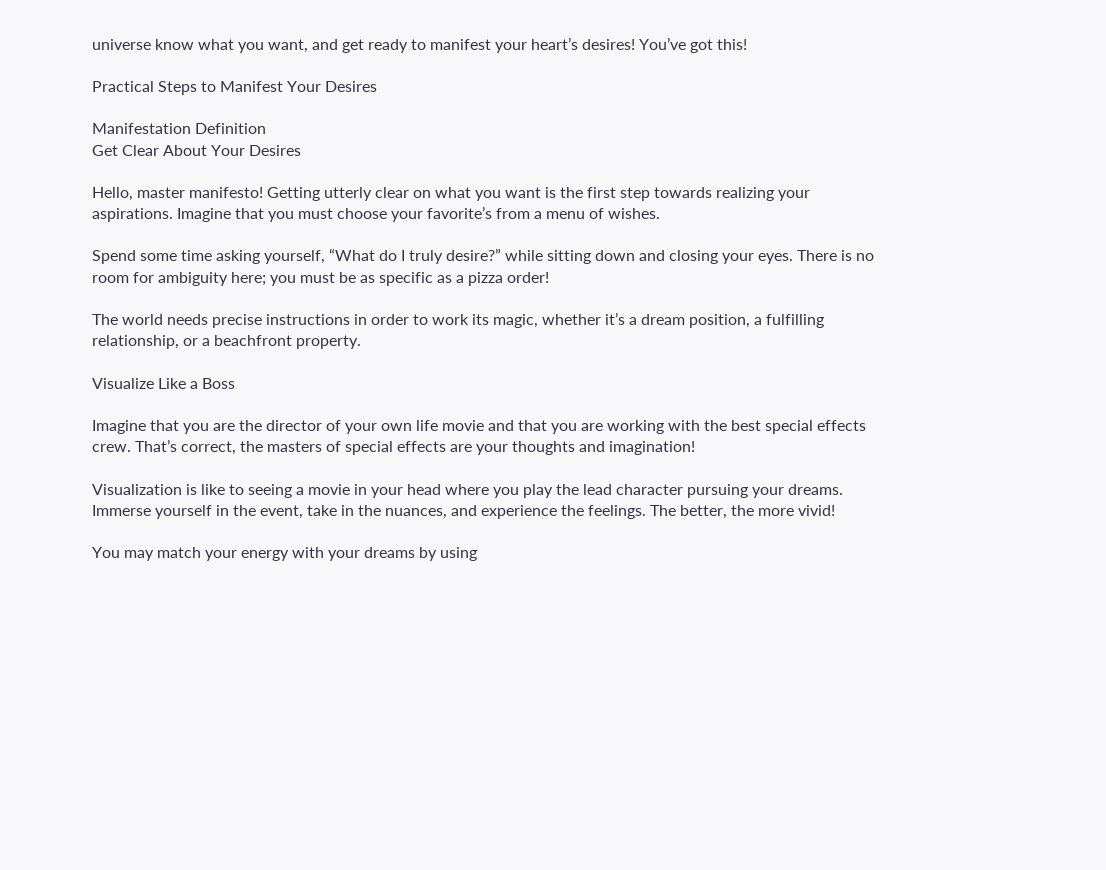universe know what you want, and get ready to manifest your heart’s desires! You’ve got this!

Practical Steps to Manifest Your Desires

Manifestation Definition
Get Clear About Your Desires

Hello, master manifesto! Getting utterly clear on what you want is the first step towards realizing your aspirations. Imagine that you must choose your favorite’s from a menu of wishes.

Spend some time asking yourself, “What do I truly desire?” while sitting down and closing your eyes. There is no room for ambiguity here; you must be as specific as a pizza order!

The world needs precise instructions in order to work its magic, whether it’s a dream position, a fulfilling relationship, or a beachfront property.

Visualize Like a Boss

Imagine that you are the director of your own life movie and that you are working with the best special effects crew. That’s correct, the masters of special effects are your thoughts and imagination!

Visualization is like to seeing a movie in your head where you play the lead character pursuing your dreams. Immerse yourself in the event, take in the nuances, and experience the feelings. The better, the more vivid!

You may match your energy with your dreams by using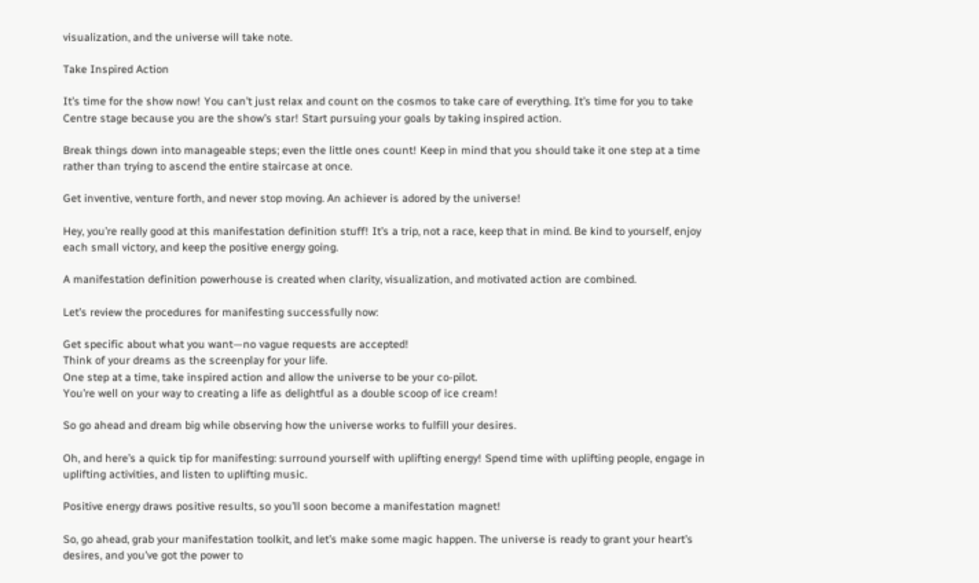visualization, and the universe will take note.

Take Inspired Action

It’s time for the show now! You can’t just relax and count on the cosmos to take care of everything. It’s time for you to take Centre stage because you are the show’s star! Start pursuing your goals by taking inspired action.

Break things down into manageable steps; even the little ones count! Keep in mind that you should take it one step at a time rather than trying to ascend the entire staircase at once.

Get inventive, venture forth, and never stop moving. An achiever is adored by the universe!

Hey, you’re really good at this manifestation definition stuff! It’s a trip, not a race, keep that in mind. Be kind to yourself, enjoy each small victory, and keep the positive energy going.

A manifestation definition powerhouse is created when clarity, visualization, and motivated action are combined.

Let’s review the procedures for manifesting successfully now:

Get specific about what you want—no vague requests are accepted!
Think of your dreams as the screenplay for your life.
One step at a time, take inspired action and allow the universe to be your co-pilot.
You’re well on your way to creating a life as delightful as a double scoop of ice cream!

So go ahead and dream big while observing how the universe works to fulfill your desires.

Oh, and here’s a quick tip for manifesting: surround yourself with uplifting energy! Spend time with uplifting people, engage in uplifting activities, and listen to uplifting music.

Positive energy draws positive results, so you’ll soon become a manifestation magnet!

So, go ahead, grab your manifestation toolkit, and let’s make some magic happen. The universe is ready to grant your heart’s desires, and you’ve got the power to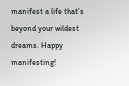manifest a life that’s beyond your wildest dreams. Happy manifesting!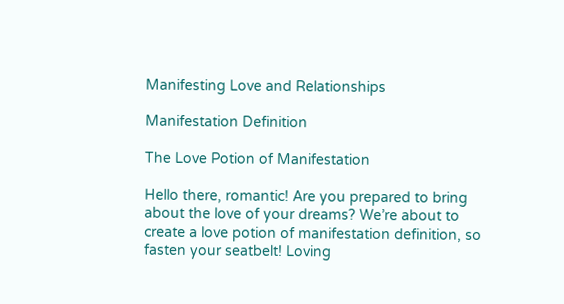Manifesting Love and Relationships

Manifestation Definition

The Love Potion of Manifestation

Hello there, romantic! Are you prepared to bring about the love of your dreams? We’re about to create a love potion of manifestation definition, so fasten your seatbelt! Loving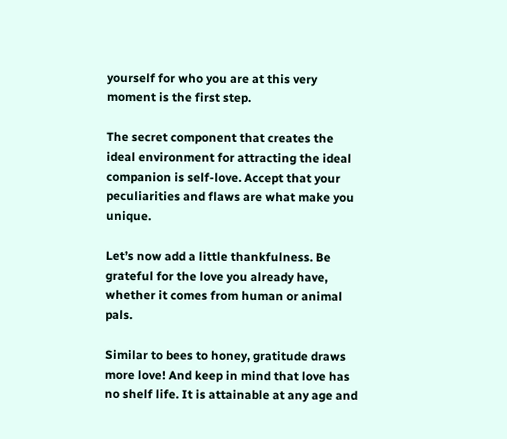yourself for who you are at this very moment is the first step.

The secret component that creates the ideal environment for attracting the ideal companion is self-love. Accept that your peculiarities and flaws are what make you unique.

Let’s now add a little thankfulness. Be grateful for the love you already have, whether it comes from human or animal pals.

Similar to bees to honey, gratitude draws more love! And keep in mind that love has no shelf life. It is attainable at any age and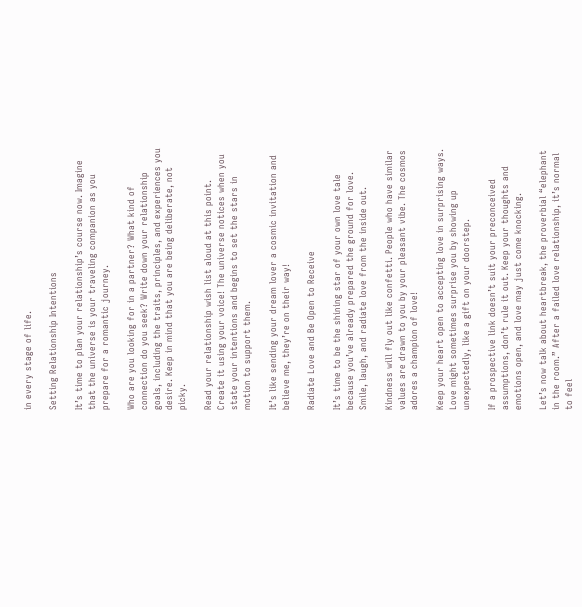in every stage of life.

Setting Relationship Intentions

It’s time to plan your relationship’s course now. Imagine that the universe is your traveling companion as you prepare for a romantic journey.

Who are you looking for in a partner? What kind of connection do you seek? Write down your relationship goals, including the traits, principles, and experiences you desire. Keep in mind that you are being deliberate, not picky.

Read your relationship wish list aloud at this point. Create it using your voice! The universe notices when you state your intentions and begins to set the stars in motion to support them.

It’s like sending your dream lover a cosmic invitation and believe me, they’re on their way!

Radiate Love and Be Open to Receive

It’s time to be the shining star of your own love tale because you’ve already prepared the ground for love. Smile, laugh, and radiate love from the inside out.

Kindness will fly out like confetti. People who have similar values are drawn to you by your pleasant vibe. The cosmos adores a champion of love!

Keep your heart open to accepting love in surprising ways. Love might sometimes surprise you by showing up unexpectedly, like a gift on your doorstep.

If a prospective link doesn’t suit your preconceived assumptions, don’t rule it out. Keep your thoughts and emotions open, and love may just come knocking.

Let’s now talk about heartbreak, the proverbial “elephant in the room.” After a failed love relationship, it’s normal to feel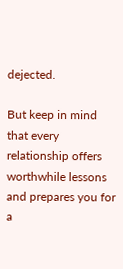dejected.

But keep in mind that every relationship offers worthwhile lessons and prepares you for a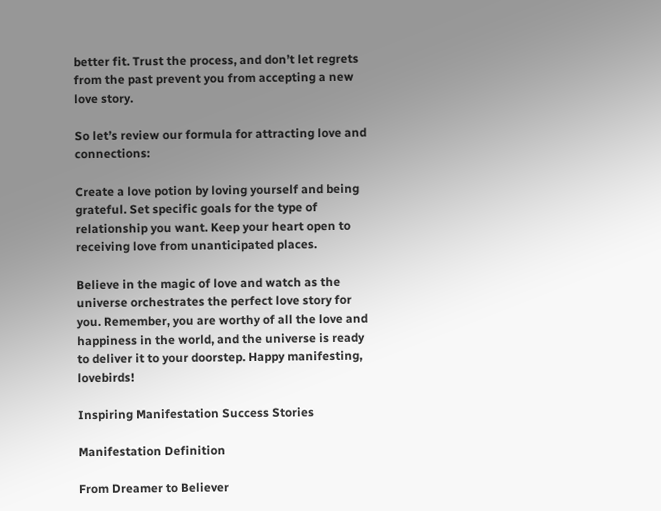better fit. Trust the process, and don’t let regrets from the past prevent you from accepting a new love story.

So let’s review our formula for attracting love and connections:

Create a love potion by loving yourself and being grateful. Set specific goals for the type of relationship you want. Keep your heart open to receiving love from unanticipated places.

Believe in the magic of love and watch as the universe orchestrates the perfect love story for you. Remember, you are worthy of all the love and happiness in the world, and the universe is ready to deliver it to your doorstep. Happy manifesting, lovebirds!

Inspiring Manifestation Success Stories

Manifestation Definition

From Dreamer to Believer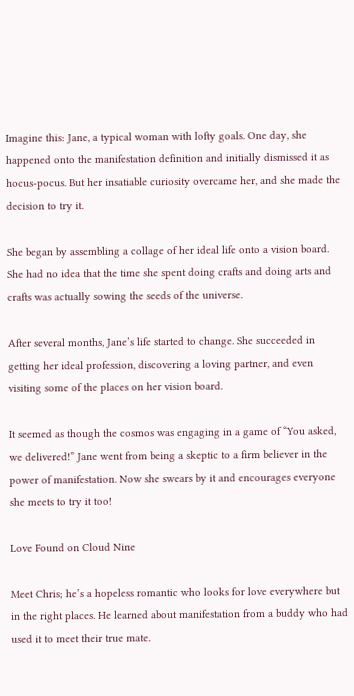Imagine this: Jane, a typical woman with lofty goals. One day, she happened onto the manifestation definition and initially dismissed it as hocus-pocus. But her insatiable curiosity overcame her, and she made the decision to try it.

She began by assembling a collage of her ideal life onto a vision board. She had no idea that the time she spent doing crafts and doing arts and crafts was actually sowing the seeds of the universe.

After several months, Jane’s life started to change. She succeeded in getting her ideal profession, discovering a loving partner, and even visiting some of the places on her vision board.

It seemed as though the cosmos was engaging in a game of “You asked, we delivered!” Jane went from being a skeptic to a firm believer in the power of manifestation. Now she swears by it and encourages everyone she meets to try it too!

Love Found on Cloud Nine

Meet Chris; he’s a hopeless romantic who looks for love everywhere but in the right places. He learned about manifestation from a buddy who had used it to meet their true mate.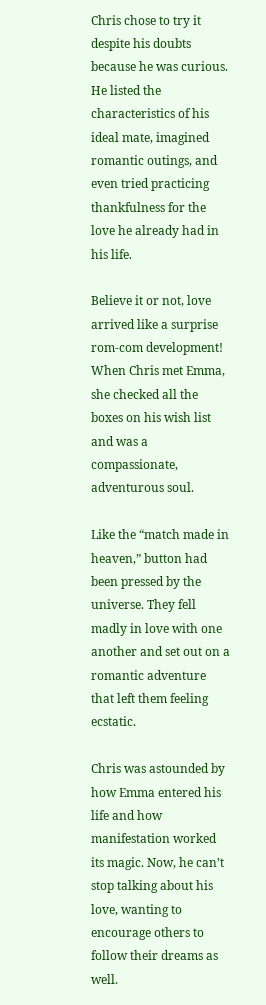Chris chose to try it despite his doubts because he was curious. He listed the characteristics of his ideal mate, imagined romantic outings, and even tried practicing thankfulness for the love he already had in his life.

Believe it or not, love arrived like a surprise rom-com development! When Chris met Emma, she checked all the boxes on his wish list and was a compassionate, adventurous soul.

Like the “match made in heaven,” button had been pressed by the universe. They fell madly in love with one another and set out on a romantic adventure that left them feeling ecstatic.

Chris was astounded by how Emma entered his life and how manifestation worked its magic. Now, he can’t stop talking about his love, wanting to encourage others to follow their dreams as well.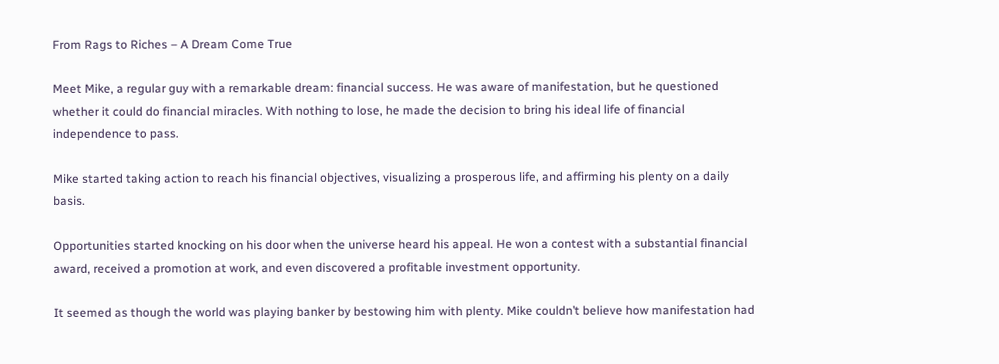From Rags to Riches – A Dream Come True

Meet Mike, a regular guy with a remarkable dream: financial success. He was aware of manifestation, but he questioned whether it could do financial miracles. With nothing to lose, he made the decision to bring his ideal life of financial independence to pass.

Mike started taking action to reach his financial objectives, visualizing a prosperous life, and affirming his plenty on a daily basis.

Opportunities started knocking on his door when the universe heard his appeal. He won a contest with a substantial financial award, received a promotion at work, and even discovered a profitable investment opportunity.

It seemed as though the world was playing banker by bestowing him with plenty. Mike couldn’t believe how manifestation had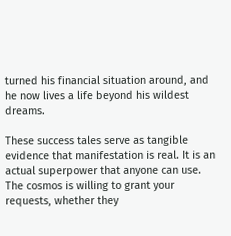turned his financial situation around, and he now lives a life beyond his wildest dreams.

These success tales serve as tangible evidence that manifestation is real. It is an actual superpower that anyone can use. The cosmos is willing to grant your requests, whether they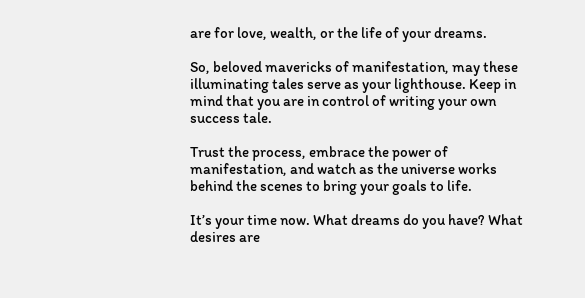are for love, wealth, or the life of your dreams.

So, beloved mavericks of manifestation, may these illuminating tales serve as your lighthouse. Keep in mind that you are in control of writing your own success tale.

Trust the process, embrace the power of manifestation, and watch as the universe works behind the scenes to bring your goals to life.

It’s your time now. What dreams do you have? What desires are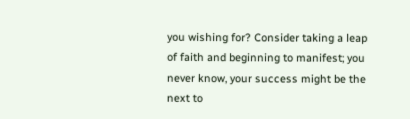you wishing for? Consider taking a leap of faith and beginning to manifest; you never know, your success might be the next to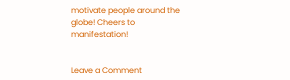motivate people around the globe! Cheers to manifestation!


Leave a Comment